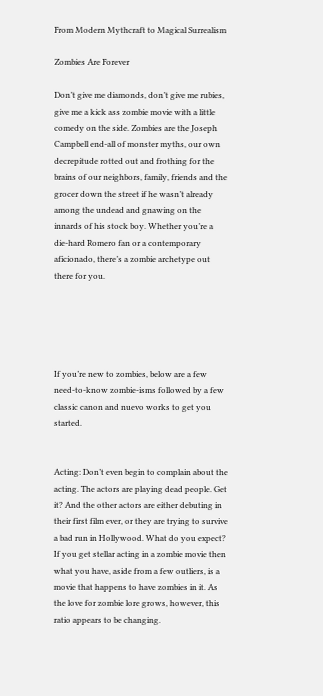From Modern Mythcraft to Magical Surrealism

Zombies Are Forever

Don’t give me diamonds, don’t give me rubies, give me a kick ass zombie movie with a little comedy on the side. Zombies are the Joseph Campbell end-all of monster myths, our own decrepitude rotted out and frothing for the brains of our neighbors, family, friends and the grocer down the street if he wasn’t already among the undead and gnawing on the innards of his stock boy. Whether you’re a die-hard Romero fan or a contemporary aficionado, there’s a zombie archetype out there for you.





If you’re new to zombies, below are a few need-to-know zombie-isms followed by a few classic canon and nuevo works to get you started.


Acting: Don’t even begin to complain about the acting. The actors are playing dead people. Get it? And the other actors are either debuting in their first film ever, or they are trying to survive a bad run in Hollywood. What do you expect? If you get stellar acting in a zombie movie then what you have, aside from a few outliers, is a movie that happens to have zombies in it. As the love for zombie lore grows, however, this ratio appears to be changing.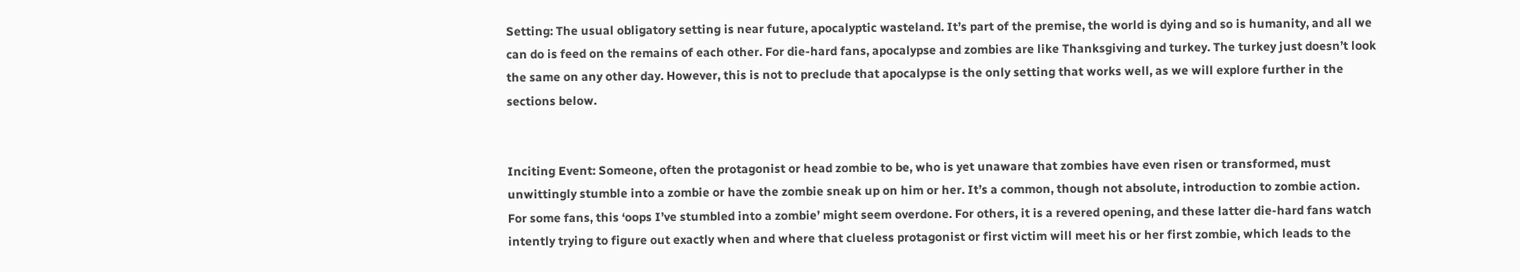Setting: The usual obligatory setting is near future, apocalyptic wasteland. It’s part of the premise, the world is dying and so is humanity, and all we can do is feed on the remains of each other. For die-hard fans, apocalypse and zombies are like Thanksgiving and turkey. The turkey just doesn’t look the same on any other day. However, this is not to preclude that apocalypse is the only setting that works well, as we will explore further in the sections below.


Inciting Event: Someone, often the protagonist or head zombie to be, who is yet unaware that zombies have even risen or transformed, must unwittingly stumble into a zombie or have the zombie sneak up on him or her. It’s a common, though not absolute, introduction to zombie action. For some fans, this ‘oops I’ve stumbled into a zombie’ might seem overdone. For others, it is a revered opening, and these latter die-hard fans watch intently trying to figure out exactly when and where that clueless protagonist or first victim will meet his or her first zombie, which leads to the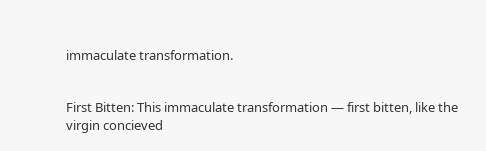immaculate transformation.


First Bitten: This immaculate transformation — first bitten, like the virgin concieved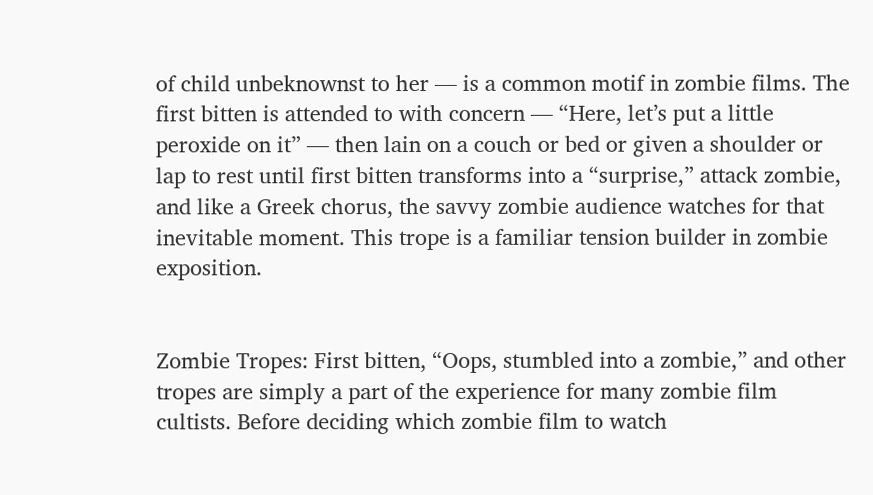of child unbeknownst to her — is a common motif in zombie films. The first bitten is attended to with concern — “Here, let’s put a little peroxide on it” — then lain on a couch or bed or given a shoulder or lap to rest until first bitten transforms into a “surprise,” attack zombie, and like a Greek chorus, the savvy zombie audience watches for that inevitable moment. This trope is a familiar tension builder in zombie exposition.


Zombie Tropes: First bitten, “Oops, stumbled into a zombie,” and other tropes are simply a part of the experience for many zombie film cultists. Before deciding which zombie film to watch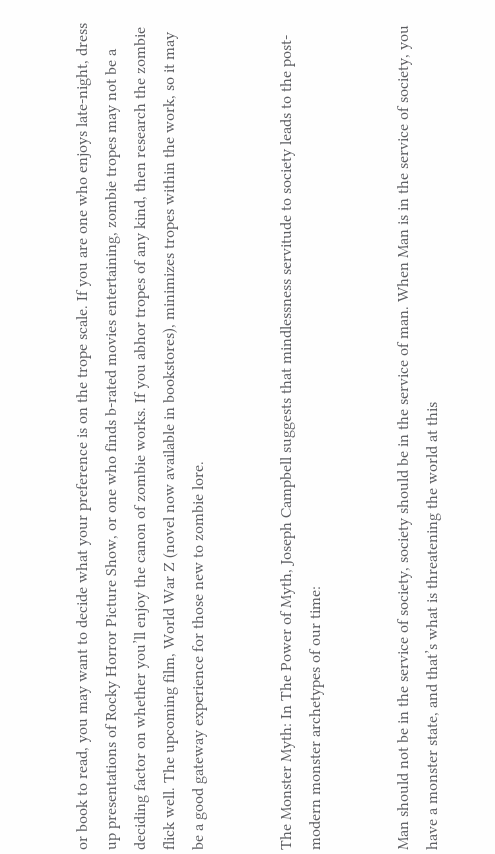or book to read, you may want to decide what your preference is on the trope scale. If you are one who enjoys late-night, dress up presentations of Rocky Horror Picture Show, or one who finds b-rated movies entertaining, zombie tropes may not be a deciding factor on whether you’ll enjoy the canon of zombie works. If you abhor tropes of any kind, then research the zombie flick well. The upcoming film, World War Z (novel now available in bookstores), minimizes tropes within the work, so it may be a good gateway experience for those new to zombie lore.


The Monster Myth: In The Power of Myth, Joseph Campbell suggests that mindlessness servitude to society leads to the post-modern monster archetypes of our time:


Man should not be in the service of society, society should be in the service of man. When Man is in the service of society, you have a monster state, and that’s what is threatening the world at this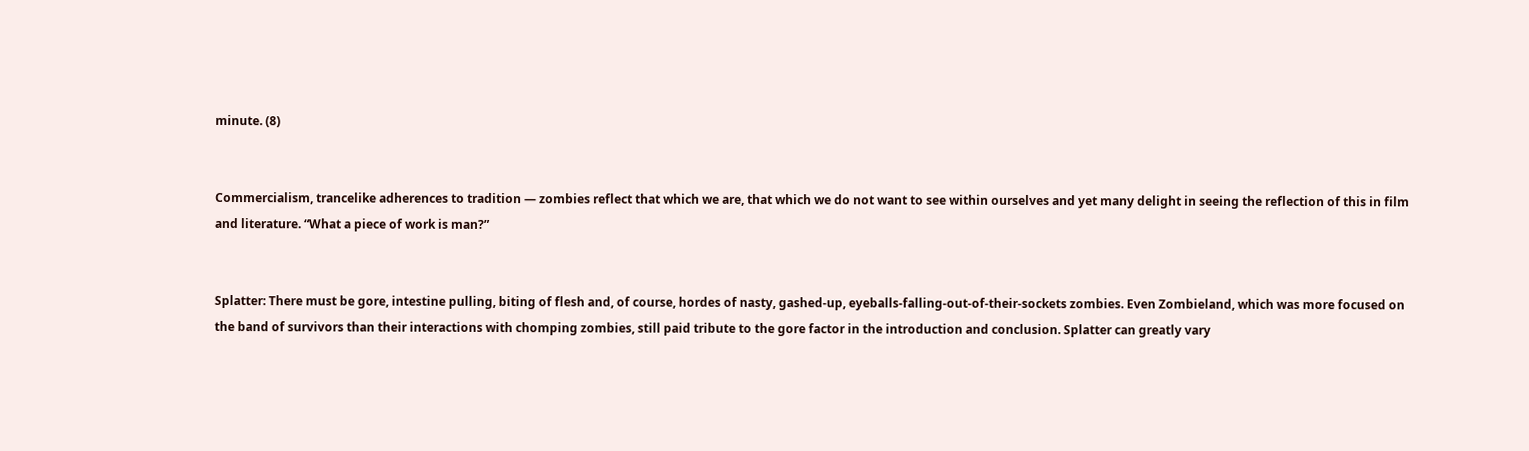minute. (8)


Commercialism, trancelike adherences to tradition — zombies reflect that which we are, that which we do not want to see within ourselves and yet many delight in seeing the reflection of this in film and literature. “What a piece of work is man?”


Splatter: There must be gore, intestine pulling, biting of flesh and, of course, hordes of nasty, gashed-up, eyeballs-falling-out-of-their-sockets zombies. Even Zombieland, which was more focused on the band of survivors than their interactions with chomping zombies, still paid tribute to the gore factor in the introduction and conclusion. Splatter can greatly vary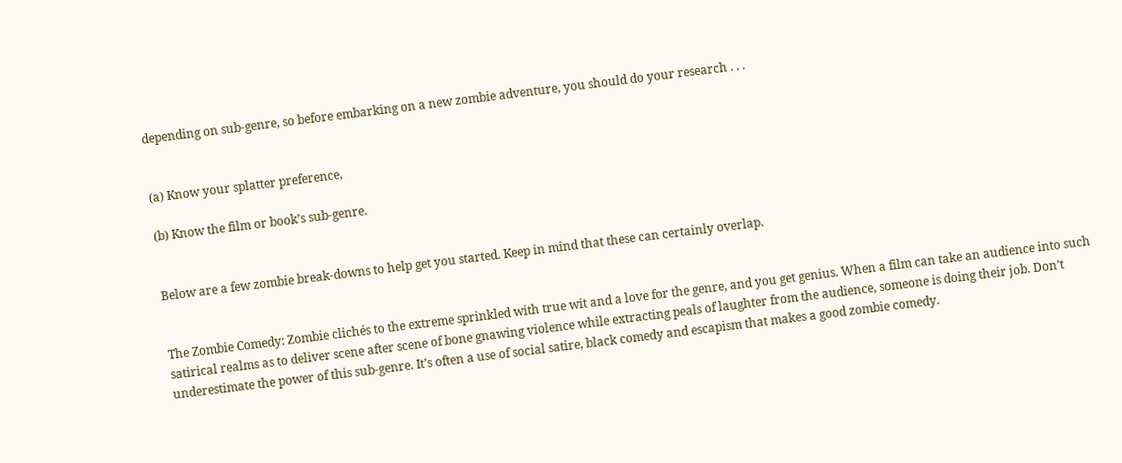depending on sub-genre, so before embarking on a new zombie adventure, you should do your research . . .


(a) Know your splatter preference,

(b) Know the film or book’s sub-genre.


Below are a few zombie break-downs to help get you started. Keep in mind that these can certainly overlap.


The Zombie Comedy: Zombie clichés to the extreme sprinkled with true wit and a love for the genre, and you get genius. When a film can take an audience into such satirical realms as to deliver scene after scene of bone gnawing violence while extracting peals of laughter from the audience, someone is doing their job. Don’t underestimate the power of this sub-genre. It’s often a use of social satire, black comedy and escapism that makes a good zombie comedy.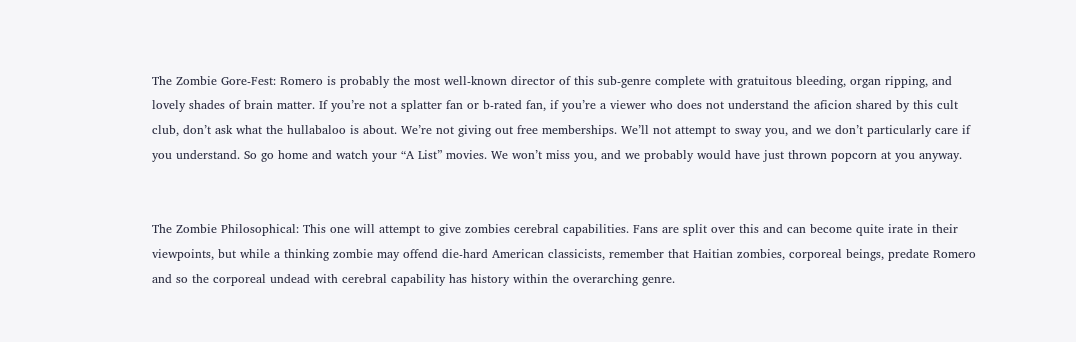The Zombie Gore-Fest: Romero is probably the most well-known director of this sub-genre complete with gratuitous bleeding, organ ripping, and lovely shades of brain matter. If you’re not a splatter fan or b-rated fan, if you’re a viewer who does not understand the aficion shared by this cult club, don’t ask what the hullabaloo is about. We’re not giving out free memberships. We’ll not attempt to sway you, and we don’t particularly care if you understand. So go home and watch your “A List” movies. We won’t miss you, and we probably would have just thrown popcorn at you anyway.


The Zombie Philosophical: This one will attempt to give zombies cerebral capabilities. Fans are split over this and can become quite irate in their viewpoints, but while a thinking zombie may offend die-hard American classicists, remember that Haitian zombies, corporeal beings, predate Romero and so the corporeal undead with cerebral capability has history within the overarching genre.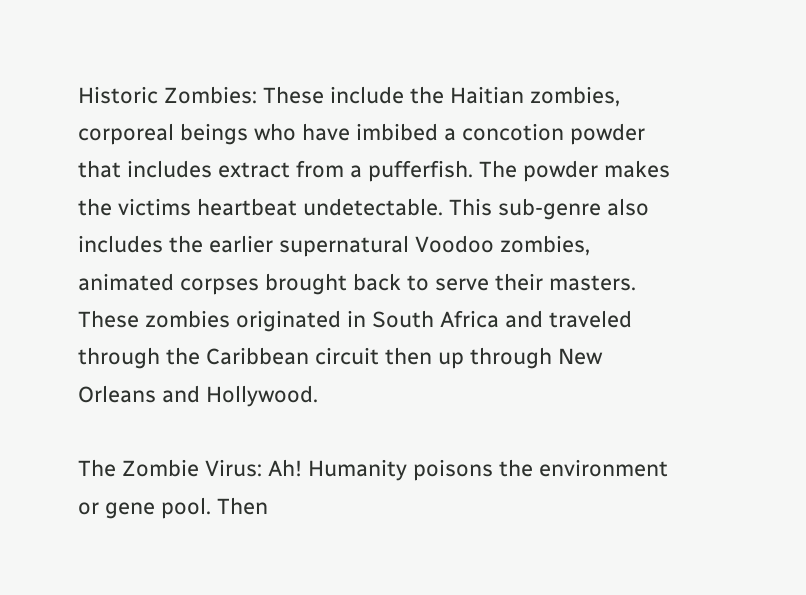Historic Zombies: These include the Haitian zombies, corporeal beings who have imbibed a concotion powder that includes extract from a pufferfish. The powder makes the victims heartbeat undetectable. This sub-genre also includes the earlier supernatural Voodoo zombies, animated corpses brought back to serve their masters. These zombies originated in South Africa and traveled through the Caribbean circuit then up through New Orleans and Hollywood.

The Zombie Virus: Ah! Humanity poisons the environment or gene pool. Then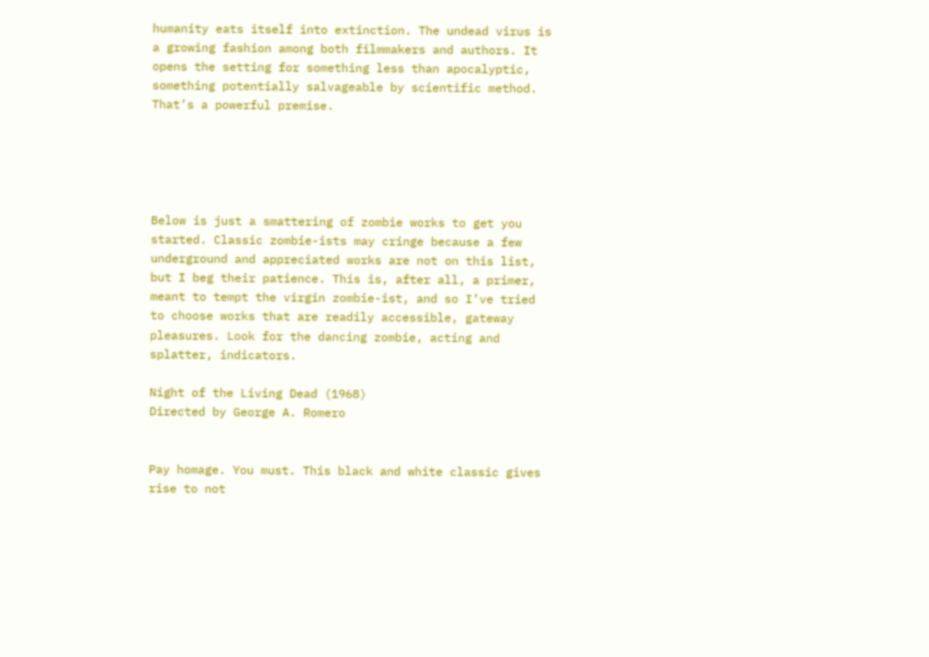humanity eats itself into extinction. The undead virus is a growing fashion among both filmmakers and authors. It opens the setting for something less than apocalyptic, something potentially salvageable by scientific method. That’s a powerful premise.





Below is just a smattering of zombie works to get you started. Classic zombie-ists may cringe because a few underground and appreciated works are not on this list, but I beg their patience. This is, after all, a primer, meant to tempt the virgin zombie-ist, and so I’ve tried to choose works that are readily accessible, gateway pleasures. Look for the dancing zombie, acting and splatter, indicators.

Night of the Living Dead (1968)
Directed by George A. Romero


Pay homage. You must. This black and white classic gives rise to not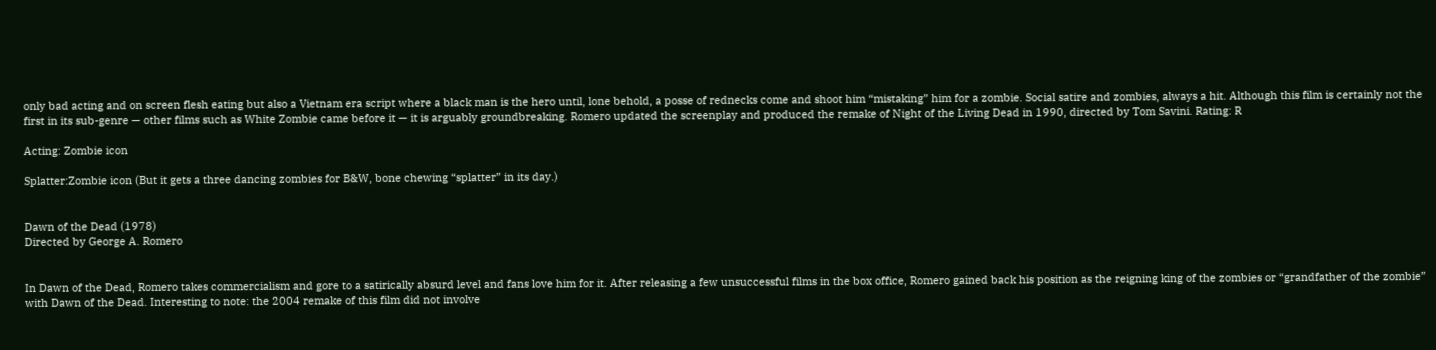only bad acting and on screen flesh eating but also a Vietnam era script where a black man is the hero until, lone behold, a posse of rednecks come and shoot him “mistaking” him for a zombie. Social satire and zombies, always a hit. Although this film is certainly not the first in its sub-genre — other films such as White Zombie came before it — it is arguably groundbreaking. Romero updated the screenplay and produced the remake of Night of the Living Dead in 1990, directed by Tom Savini. Rating: R

Acting: Zombie icon

Splatter:Zombie icon (But it gets a three dancing zombies for B&W, bone chewing “splatter” in its day.)


Dawn of the Dead (1978)
Directed by George A. Romero


In Dawn of the Dead, Romero takes commercialism and gore to a satirically absurd level and fans love him for it. After releasing a few unsuccessful films in the box office, Romero gained back his position as the reigning king of the zombies or “grandfather of the zombie” with Dawn of the Dead. Interesting to note: the 2004 remake of this film did not involve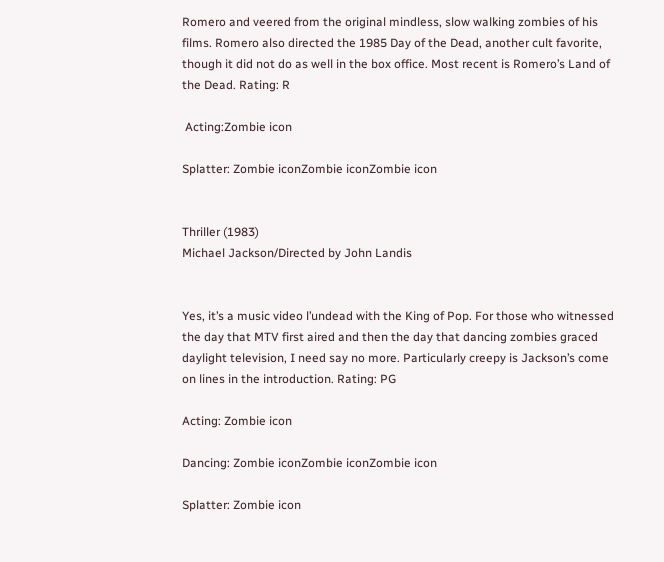Romero and veered from the original mindless, slow walking zombies of his films. Romero also directed the 1985 Day of the Dead, another cult favorite, though it did not do as well in the box office. Most recent is Romero’s Land of the Dead. Rating: R

 Acting:Zombie icon

Splatter: Zombie iconZombie iconZombie icon


Thriller (1983)
Michael Jackson/Directed by John Landis


Yes, it’s a music video l’undead with the King of Pop. For those who witnessed the day that MTV first aired and then the day that dancing zombies graced daylight television, I need say no more. Particularly creepy is Jackson’s come on lines in the introduction. Rating: PG

Acting: Zombie icon

Dancing: Zombie iconZombie iconZombie icon

Splatter: Zombie icon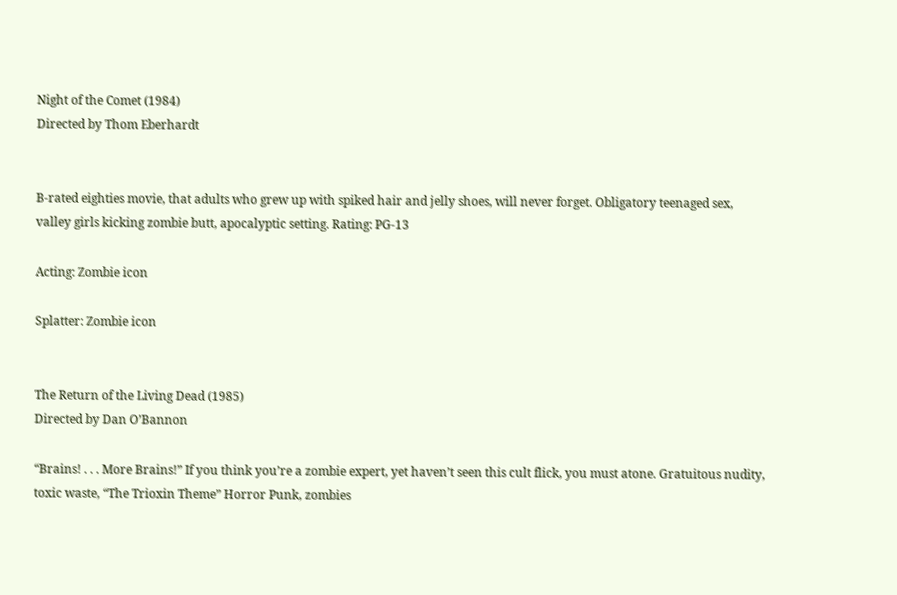Night of the Comet (1984)
Directed by Thom Eberhardt


B-rated eighties movie, that adults who grew up with spiked hair and jelly shoes, will never forget. Obligatory teenaged sex, valley girls kicking zombie butt, apocalyptic setting. Rating: PG-13

Acting: Zombie icon

Splatter: Zombie icon


The Return of the Living Dead (1985)
Directed by Dan O’Bannon

“Brains! . . . More Brains!” If you think you’re a zombie expert, yet haven’t seen this cult flick, you must atone. Gratuitous nudity, toxic waste, “The Trioxin Theme” Horror Punk, zombies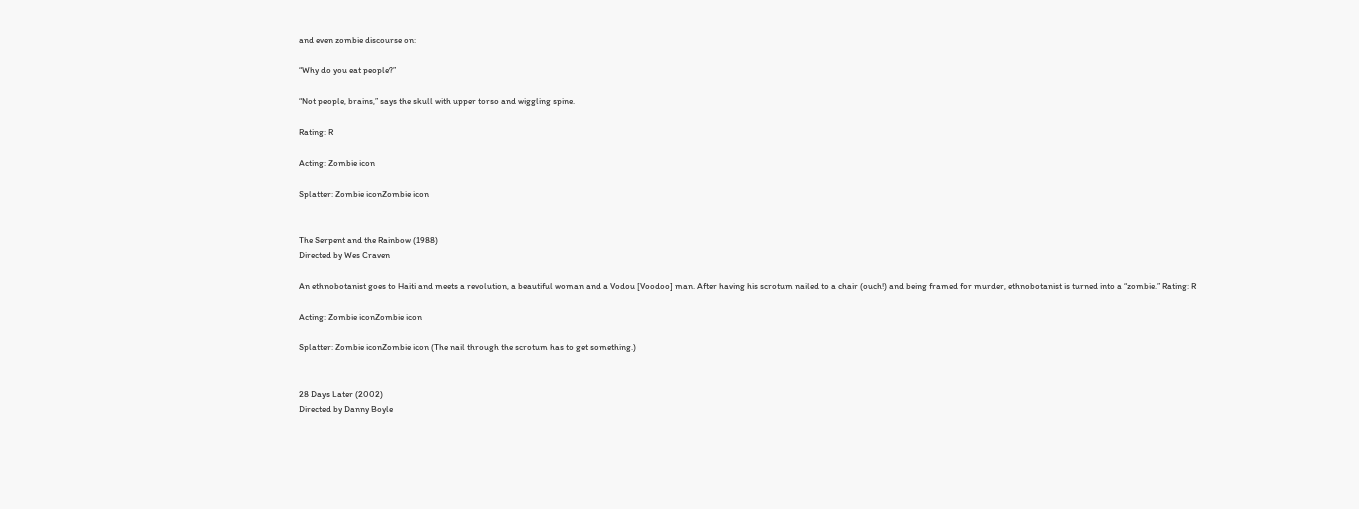and even zombie discourse on:

“Why do you eat people?”

“Not people, brains,” says the skull with upper torso and wiggling spine.

Rating: R

Acting: Zombie icon

Splatter: Zombie iconZombie icon


The Serpent and the Rainbow (1988)
Directed by Wes Craven

An ethnobotanist goes to Haiti and meets a revolution, a beautiful woman and a Vodou [Voodoo] man. After having his scrotum nailed to a chair (ouch!) and being framed for murder, ethnobotanist is turned into a “zombie.” Rating: R

Acting: Zombie iconZombie icon

Splatter: Zombie iconZombie icon (The nail through the scrotum has to get something.)


28 Days Later (2002)
Directed by Danny Boyle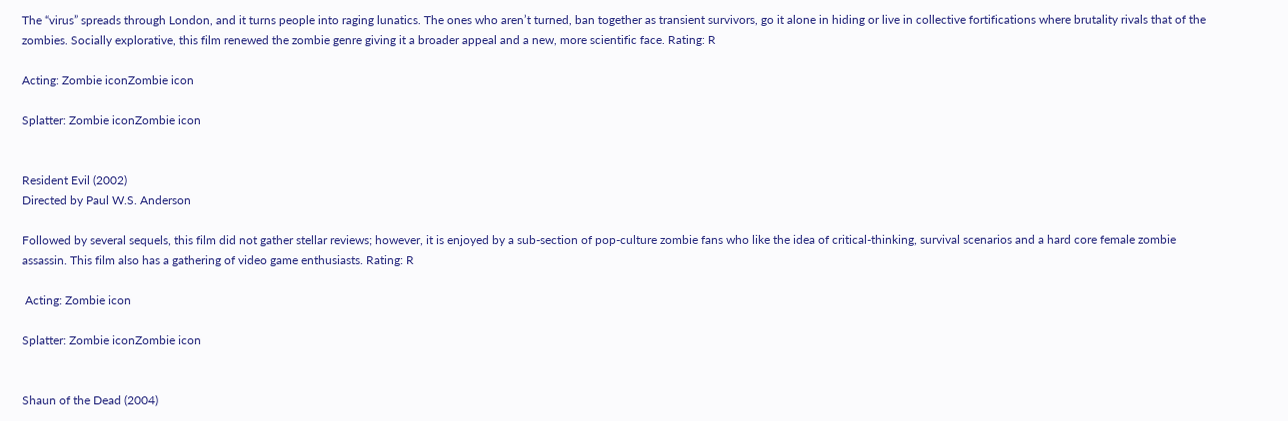The “virus” spreads through London, and it turns people into raging lunatics. The ones who aren’t turned, ban together as transient survivors, go it alone in hiding or live in collective fortifications where brutality rivals that of the zombies. Socially explorative, this film renewed the zombie genre giving it a broader appeal and a new, more scientific face. Rating: R

Acting: Zombie iconZombie icon

Splatter: Zombie iconZombie icon


Resident Evil (2002)
Directed by Paul W.S. Anderson

Followed by several sequels, this film did not gather stellar reviews; however, it is enjoyed by a sub-section of pop-culture zombie fans who like the idea of critical-thinking, survival scenarios and a hard core female zombie assassin. This film also has a gathering of video game enthusiasts. Rating: R

 Acting: Zombie icon

Splatter: Zombie iconZombie icon


Shaun of the Dead (2004)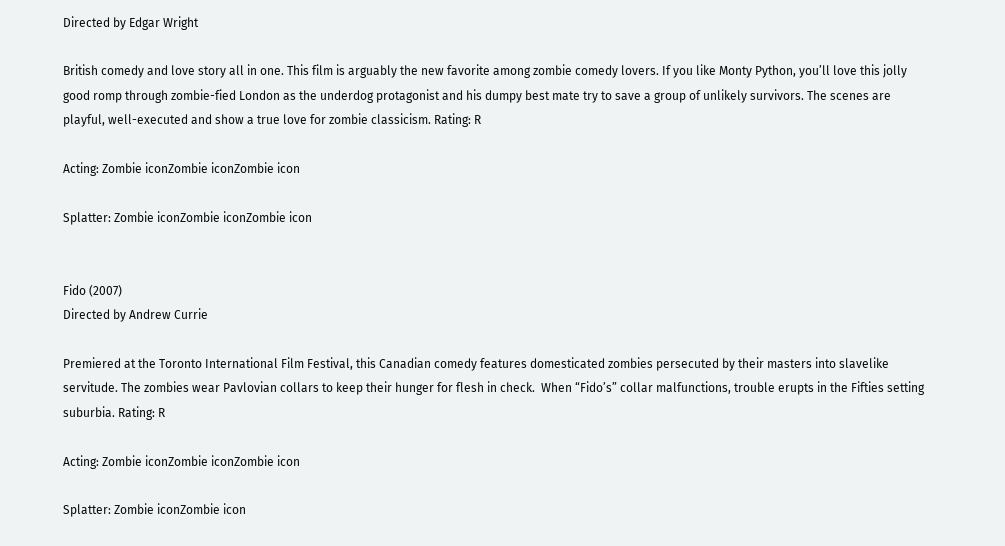Directed by Edgar Wright

British comedy and love story all in one. This film is arguably the new favorite among zombie comedy lovers. If you like Monty Python, you’ll love this jolly good romp through zombie-fied London as the underdog protagonist and his dumpy best mate try to save a group of unlikely survivors. The scenes are playful, well-executed and show a true love for zombie classicism. Rating: R

Acting: Zombie iconZombie iconZombie icon

Splatter: Zombie iconZombie iconZombie icon


Fido (2007)
Directed by Andrew Currie

Premiered at the Toronto International Film Festival, this Canadian comedy features domesticated zombies persecuted by their masters into slavelike servitude. The zombies wear Pavlovian collars to keep their hunger for flesh in check.  When “Fido’s” collar malfunctions, trouble erupts in the Fifties setting suburbia. Rating: R

Acting: Zombie iconZombie iconZombie icon

Splatter: Zombie iconZombie icon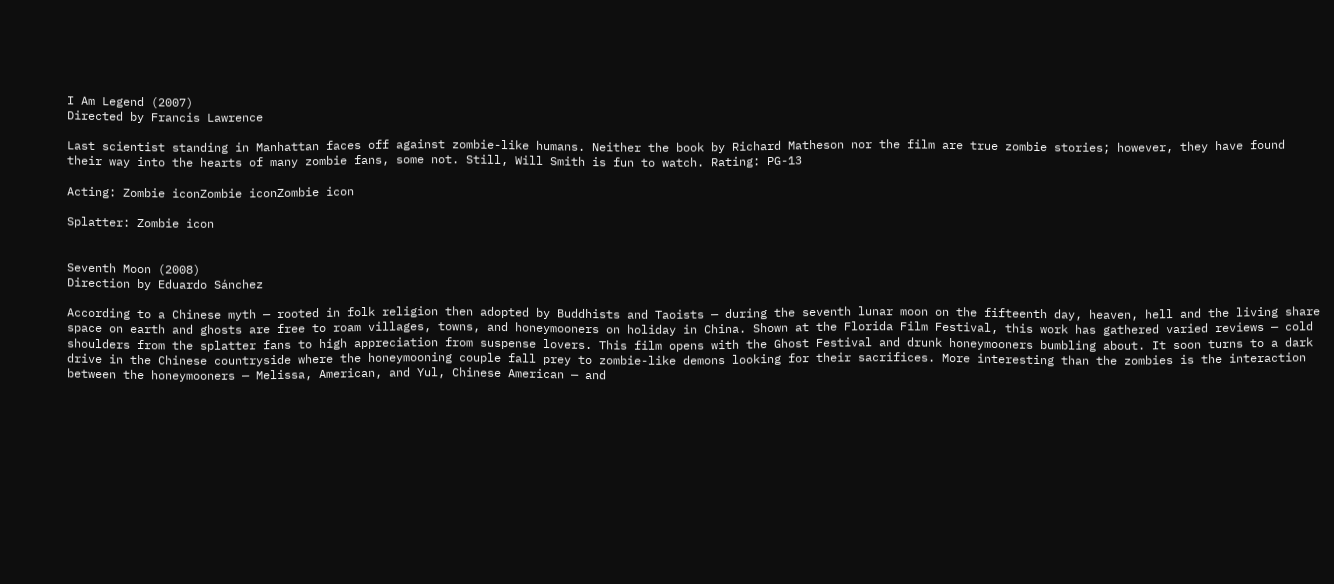I Am Legend (2007)
Directed by Francis Lawrence

Last scientist standing in Manhattan faces off against zombie-like humans. Neither the book by Richard Matheson nor the film are true zombie stories; however, they have found their way into the hearts of many zombie fans, some not. Still, Will Smith is fun to watch. Rating: PG-13

Acting: Zombie iconZombie iconZombie icon

Splatter: Zombie icon


Seventh Moon (2008)
Direction by Eduardo Sánchez

According to a Chinese myth — rooted in folk religion then adopted by Buddhists and Taoists — during the seventh lunar moon on the fifteenth day, heaven, hell and the living share space on earth and ghosts are free to roam villages, towns, and honeymooners on holiday in China. Shown at the Florida Film Festival, this work has gathered varied reviews — cold shoulders from the splatter fans to high appreciation from suspense lovers. This film opens with the Ghost Festival and drunk honeymooners bumbling about. It soon turns to a dark drive in the Chinese countryside where the honeymooning couple fall prey to zombie-like demons looking for their sacrifices. More interesting than the zombies is the interaction between the honeymooners — Melissa, American, and Yul, Chinese American — and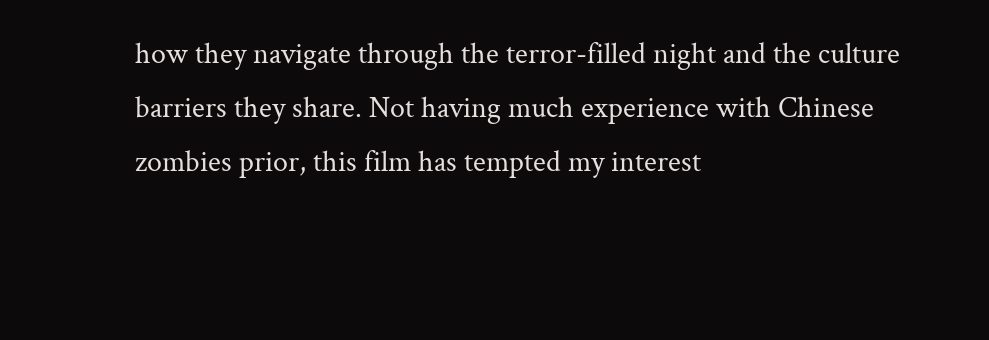how they navigate through the terror-filled night and the culture barriers they share. Not having much experience with Chinese zombies prior, this film has tempted my interest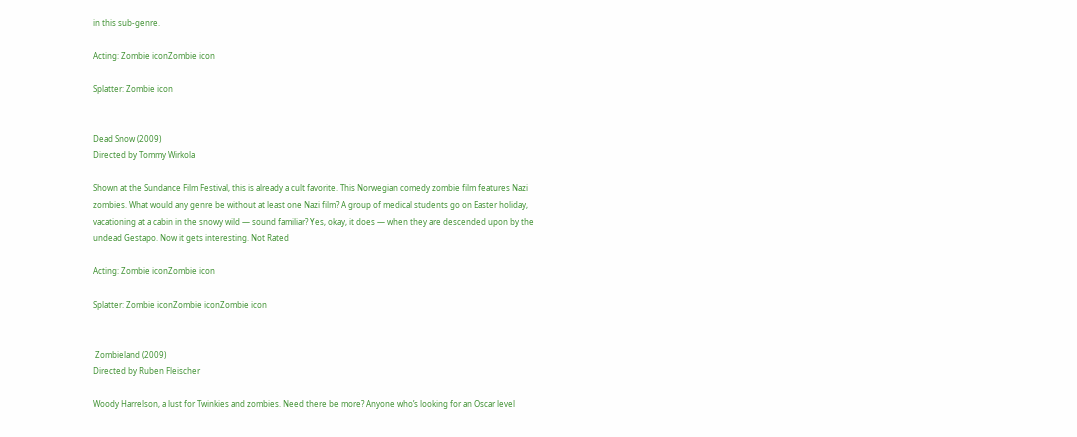in this sub-genre.

Acting: Zombie iconZombie icon

Splatter: Zombie icon


Dead Snow (2009)
Directed by Tommy Wirkola

Shown at the Sundance Film Festival, this is already a cult favorite. This Norwegian comedy zombie film features Nazi zombies. What would any genre be without at least one Nazi film? A group of medical students go on Easter holiday, vacationing at a cabin in the snowy wild — sound familiar? Yes, okay, it does — when they are descended upon by the undead Gestapo. Now it gets interesting. Not Rated

Acting: Zombie iconZombie icon

Splatter: Zombie iconZombie iconZombie icon


 Zombieland (2009)
Directed by Ruben Fleischer

Woody Harrelson, a lust for Twinkies and zombies. Need there be more? Anyone who’s looking for an Oscar level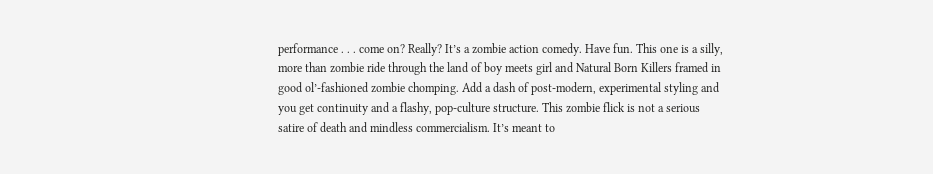performance . . . come on? Really? It’s a zombie action comedy. Have fun. This one is a silly, more than zombie ride through the land of boy meets girl and Natural Born Killers framed in good ol’-fashioned zombie chomping. Add a dash of post-modern, experimental styling and you get continuity and a flashy, pop-culture structure. This zombie flick is not a serious satire of death and mindless commercialism. It’s meant to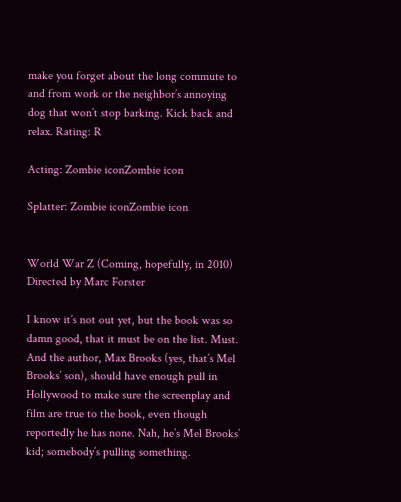make you forget about the long commute to and from work or the neighbor’s annoying dog that won’t stop barking. Kick back and relax. Rating: R

Acting: Zombie iconZombie icon

Splatter: Zombie iconZombie icon


World War Z (Coming, hopefully, in 2010)
Directed by Marc Forster

I know it’s not out yet, but the book was so damn good, that it must be on the list. Must. And the author, Max Brooks (yes, that’s Mel Brooks’ son), should have enough pull in Hollywood to make sure the screenplay and film are true to the book, even though reportedly he has none. Nah, he’s Mel Brooks’ kid; somebody’s pulling something.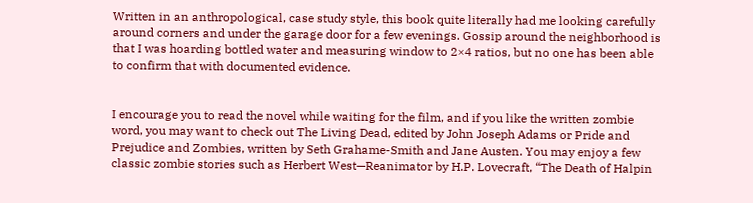Written in an anthropological, case study style, this book quite literally had me looking carefully around corners and under the garage door for a few evenings. Gossip around the neighborhood is that I was hoarding bottled water and measuring window to 2×4 ratios, but no one has been able to confirm that with documented evidence.


I encourage you to read the novel while waiting for the film, and if you like the written zombie word, you may want to check out The Living Dead, edited by John Joseph Adams or Pride and Prejudice and Zombies, written by Seth Grahame-Smith and Jane Austen. You may enjoy a few classic zombie stories such as Herbert West—Reanimator by H.P. Lovecraft, “The Death of Halpin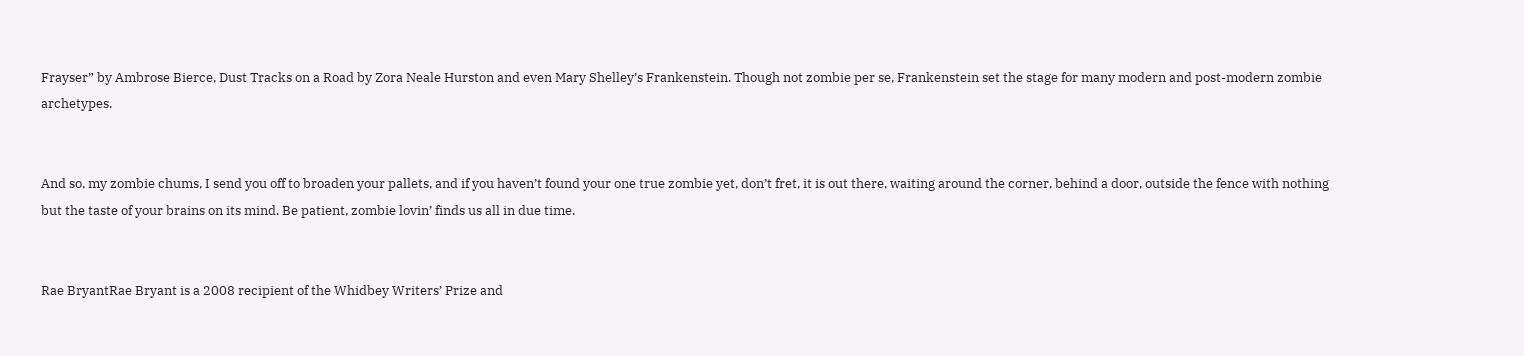Frayser” by Ambrose Bierce, Dust Tracks on a Road by Zora Neale Hurston and even Mary Shelley’s Frankenstein. Though not zombie per se, Frankenstein set the stage for many modern and post-modern zombie archetypes.


And so, my zombie chums, I send you off to broaden your pallets, and if you haven’t found your one true zombie yet, don’t fret, it is out there, waiting around the corner, behind a door, outside the fence with nothing but the taste of your brains on its mind. Be patient, zombie lovin’ finds us all in due time.


Rae BryantRae Bryant is a 2008 recipient of the Whidbey Writers’ Prize and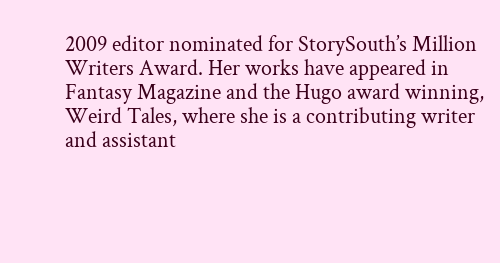2009 editor nominated for StorySouth’s Million Writers Award. Her works have appeared in Fantasy Magazine and the Hugo award winning, Weird Tales, where she is a contributing writer and assistant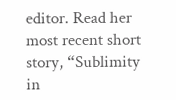editor. Read her most recent short story, “Sublimity in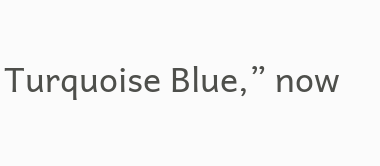Turquoise Blue,” now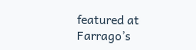featured at Farrago’s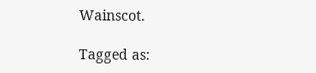Wainscot.

Tagged as: